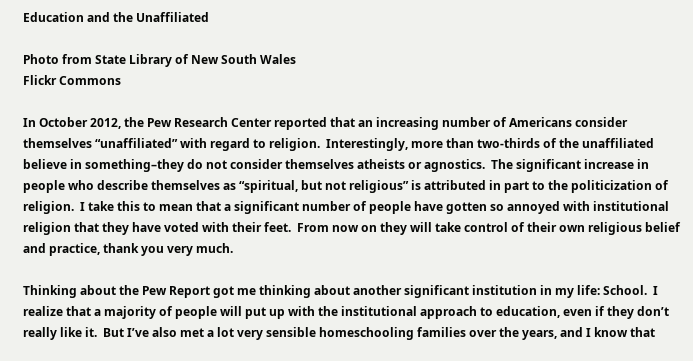Education and the Unaffiliated

Photo from State Library of New South Wales
Flickr Commons

In October 2012, the Pew Research Center reported that an increasing number of Americans consider themselves “unaffiliated” with regard to religion.  Interestingly, more than two-thirds of the unaffiliated believe in something–they do not consider themselves atheists or agnostics.  The significant increase in people who describe themselves as “spiritual, but not religious” is attributed in part to the politicization of religion.  I take this to mean that a significant number of people have gotten so annoyed with institutional religion that they have voted with their feet.  From now on they will take control of their own religious belief and practice, thank you very much.

Thinking about the Pew Report got me thinking about another significant institution in my life: School.  I realize that a majority of people will put up with the institutional approach to education, even if they don’t really like it.  But I’ve also met a lot very sensible homeschooling families over the years, and I know that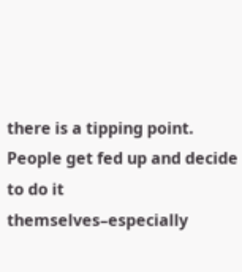there is a tipping point.  People get fed up and decide to do it themselves–especially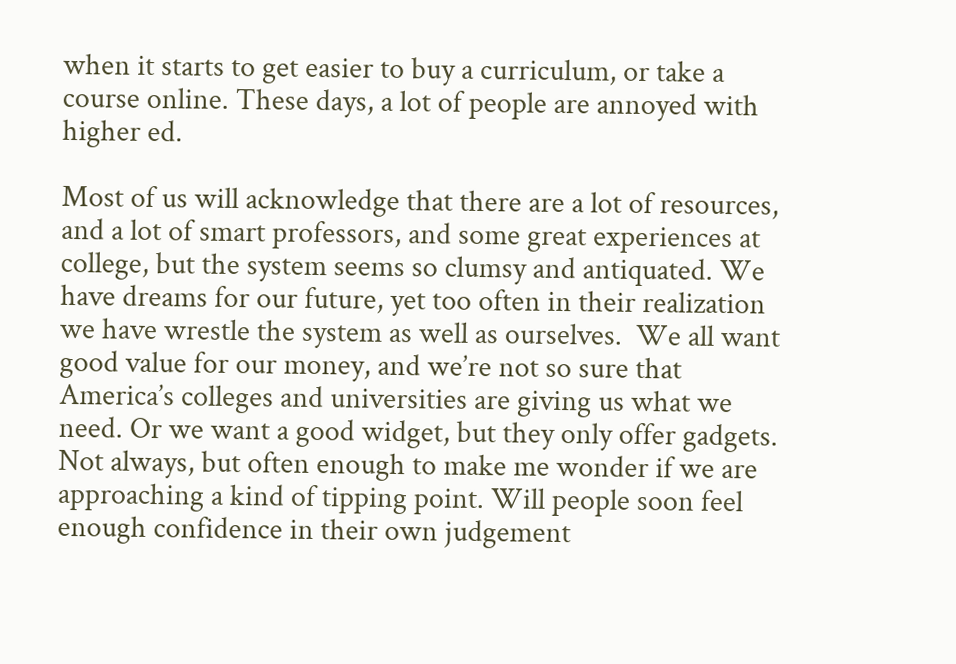when it starts to get easier to buy a curriculum, or take a course online. These days, a lot of people are annoyed with higher ed.

Most of us will acknowledge that there are a lot of resources, and a lot of smart professors, and some great experiences at college, but the system seems so clumsy and antiquated. We have dreams for our future, yet too often in their realization we have wrestle the system as well as ourselves.  We all want good value for our money, and we’re not so sure that America’s colleges and universities are giving us what we need. Or we want a good widget, but they only offer gadgets.  Not always, but often enough to make me wonder if we are approaching a kind of tipping point. Will people soon feel enough confidence in their own judgement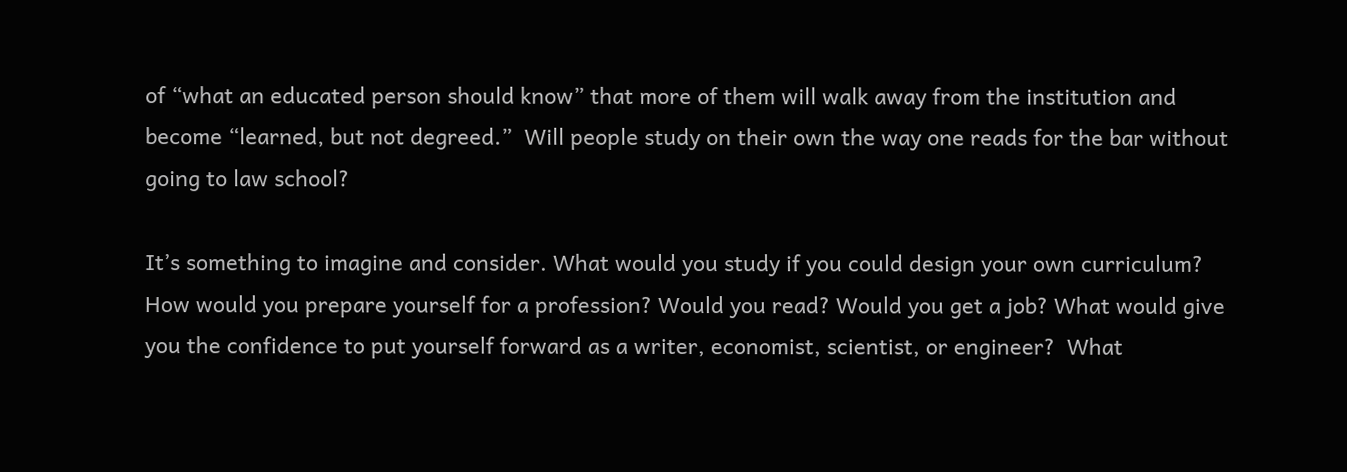of “what an educated person should know” that more of them will walk away from the institution and become “learned, but not degreed.”  Will people study on their own the way one reads for the bar without going to law school?

It’s something to imagine and consider. What would you study if you could design your own curriculum? How would you prepare yourself for a profession? Would you read? Would you get a job? What would give you the confidence to put yourself forward as a writer, economist, scientist, or engineer?  What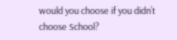would you choose if you didn’t choose School?